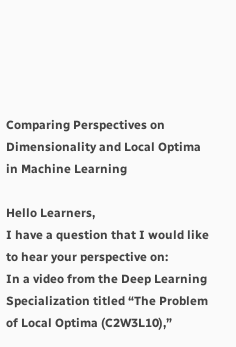Comparing Perspectives on Dimensionality and Local Optima in Machine Learning

Hello Learners,
I have a question that I would like to hear your perspective on:
In a video from the Deep Learning Specialization titled “The Problem of Local Optima (C2W3L10),”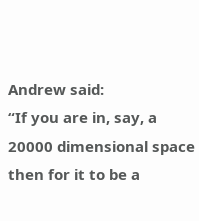Andrew said:
“If you are in, say, a 20000 dimensional space then for it to be a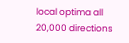local optima all 20,000 directions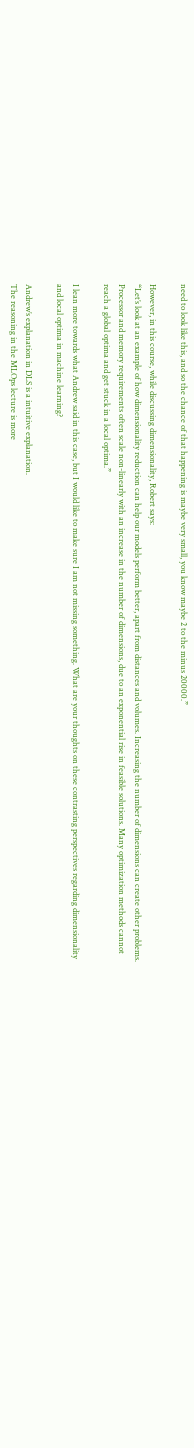need to look like this, and so the chance of that happening is maybe very small, you know maybe 2 to the minus 20000.”

However, in this course, while discussing dimensionality, Robert says:
“Let’s look at an example of how dimensionality reduction can help our models perform better, apart from distances and volumes. Increasing the number of dimensions can create other problems. Processor and memory requirements often scale non-linearly with an increase in the number of dimensions, due to an exponential rise in feasible solutions. Many optimization methods cannot reach a global optima and get stuck in a local optima.”

I lean more towards what Andrew said in this case, but I would like to make sure I am not missing something. What are your thoughts on these contrasting perspectives regarding dimensionality and local optima in machine learning?

Andrew’s explanation in DLS is a intuitive explanation.
The reasoning in the MLOps lecture is more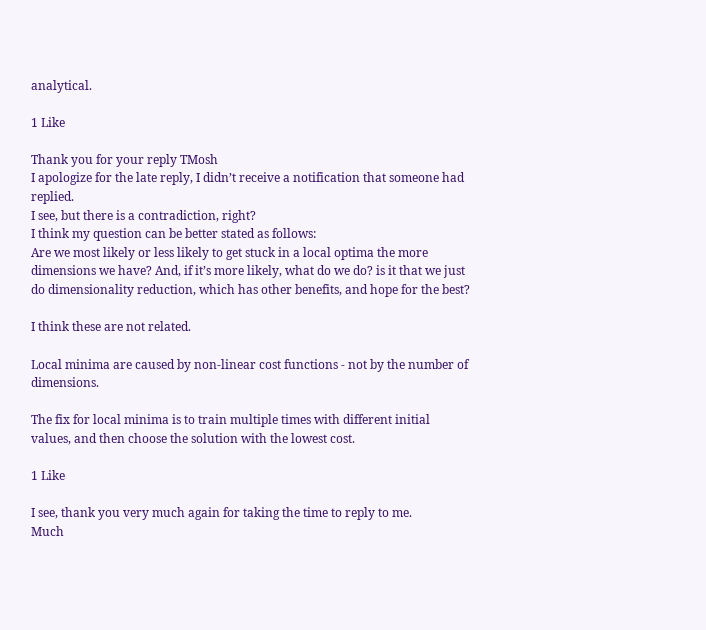analytical.

1 Like

Thank you for your reply TMosh
I apologize for the late reply, I didn’t receive a notification that someone had replied.
I see, but there is a contradiction, right?
I think my question can be better stated as follows:
Are we most likely or less likely to get stuck in a local optima the more dimensions we have? And, if it’s more likely, what do we do? is it that we just do dimensionality reduction, which has other benefits, and hope for the best?

I think these are not related.

Local minima are caused by non-linear cost functions - not by the number of dimensions.

The fix for local minima is to train multiple times with different initial values, and then choose the solution with the lowest cost.

1 Like

I see, thank you very much again for taking the time to reply to me.
Much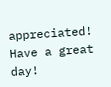appreciated!
Have a great day!